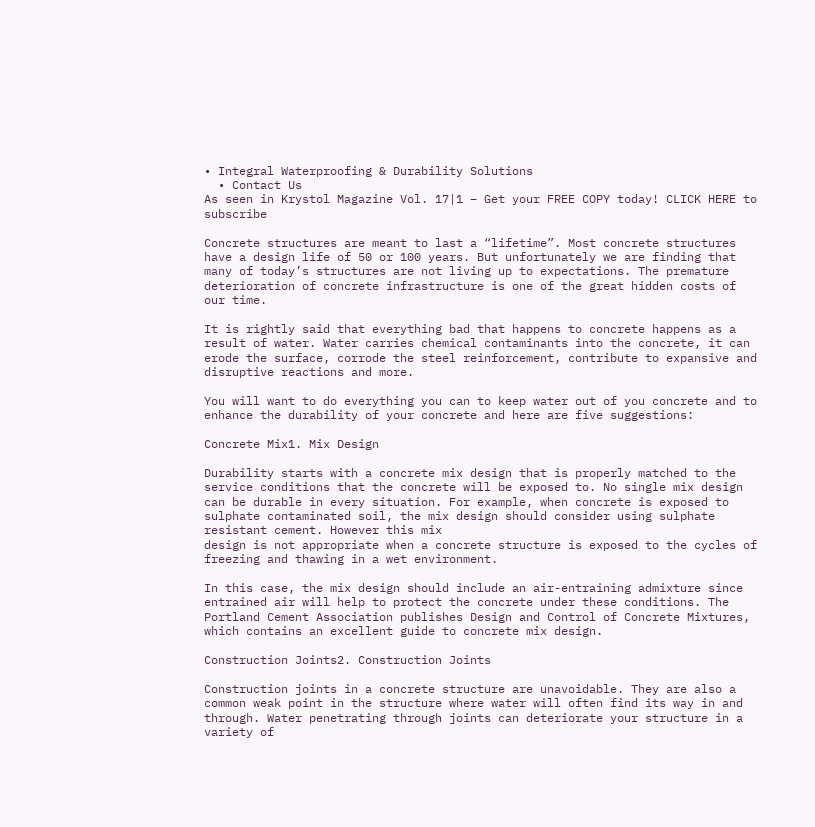• Integral Waterproofing & Durability Solutions
  • Contact Us
As seen in Krystol Magazine Vol. 17|1 – Get your FREE COPY today! CLICK HERE to subscribe

Concrete structures are meant to last a “lifetime”. Most concrete structures have a design life of 50 or 100 years. But unfortunately we are finding that many of today’s structures are not living up to expectations. The premature deterioration of concrete infrastructure is one of the great hidden costs of our time.

It is rightly said that everything bad that happens to concrete happens as a result of water. Water carries chemical contaminants into the concrete, it can erode the surface, corrode the steel reinforcement, contribute to expansive and disruptive reactions and more.

You will want to do everything you can to keep water out of you concrete and to enhance the durability of your concrete and here are five suggestions:

Concrete Mix1. Mix Design

Durability starts with a concrete mix design that is properly matched to the service conditions that the concrete will be exposed to. No single mix design can be durable in every situation. For example, when concrete is exposed to sulphate contaminated soil, the mix design should consider using sulphate resistant cement. However this mix
design is not appropriate when a concrete structure is exposed to the cycles of freezing and thawing in a wet environment.

In this case, the mix design should include an air-entraining admixture since entrained air will help to protect the concrete under these conditions. The Portland Cement Association publishes Design and Control of Concrete Mixtures, which contains an excellent guide to concrete mix design.

Construction Joints2. Construction Joints

Construction joints in a concrete structure are unavoidable. They are also a common weak point in the structure where water will often find its way in and through. Water penetrating through joints can deteriorate your structure in a variety of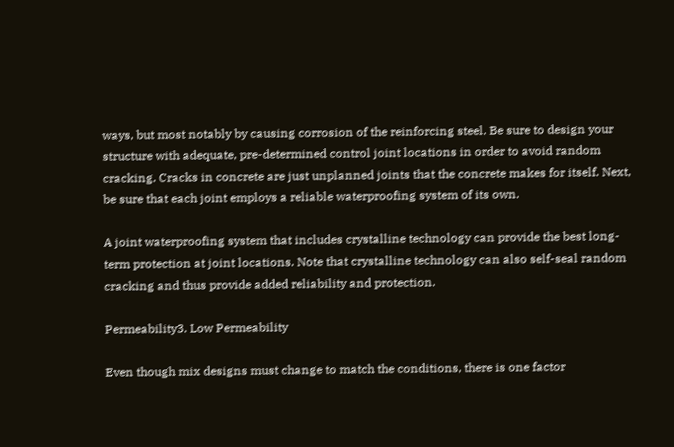ways, but most notably by causing corrosion of the reinforcing steel. Be sure to design your structure with adequate, pre-determined control joint locations in order to avoid random cracking. Cracks in concrete are just unplanned joints that the concrete makes for itself. Next, be sure that each joint employs a reliable waterproofing system of its own.

A joint waterproofing system that includes crystalline technology can provide the best long-term protection at joint locations. Note that crystalline technology can also self-seal random cracking and thus provide added reliability and protection.

Permeability3. Low Permeability

Even though mix designs must change to match the conditions, there is one factor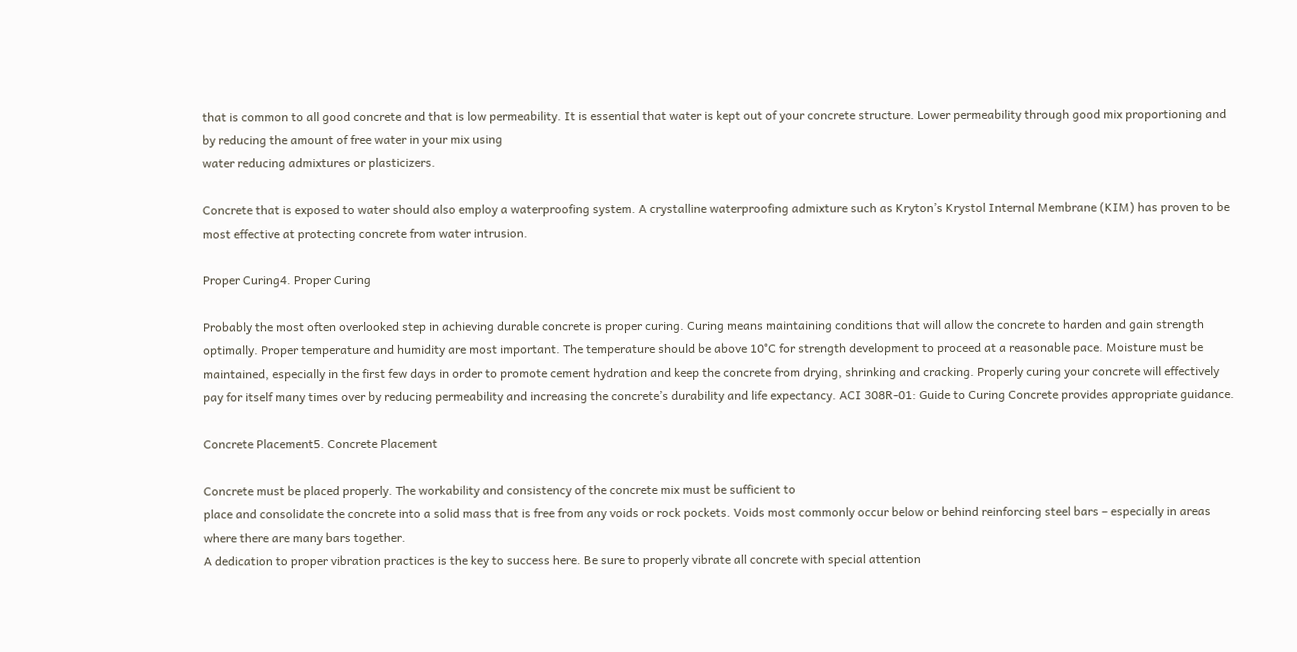that is common to all good concrete and that is low permeability. It is essential that water is kept out of your concrete structure. Lower permeability through good mix proportioning and by reducing the amount of free water in your mix using
water reducing admixtures or plasticizers.

Concrete that is exposed to water should also employ a waterproofing system. A crystalline waterproofing admixture such as Kryton’s Krystol Internal Membrane (KIM) has proven to be most effective at protecting concrete from water intrusion.

Proper Curing4. Proper Curing

Probably the most often overlooked step in achieving durable concrete is proper curing. Curing means maintaining conditions that will allow the concrete to harden and gain strength optimally. Proper temperature and humidity are most important. The temperature should be above 10°C for strength development to proceed at a reasonable pace. Moisture must be maintained, especially in the first few days in order to promote cement hydration and keep the concrete from drying, shrinking and cracking. Properly curing your concrete will effectively pay for itself many times over by reducing permeability and increasing the concrete’s durability and life expectancy. ACI 308R-01: Guide to Curing Concrete provides appropriate guidance.

Concrete Placement5. Concrete Placement

Concrete must be placed properly. The workability and consistency of the concrete mix must be sufficient to
place and consolidate the concrete into a solid mass that is free from any voids or rock pockets. Voids most commonly occur below or behind reinforcing steel bars – especially in areas where there are many bars together.
A dedication to proper vibration practices is the key to success here. Be sure to properly vibrate all concrete with special attention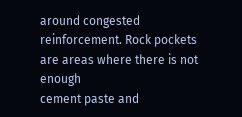around congested reinforcement. Rock pockets are areas where there is not enough
cement paste and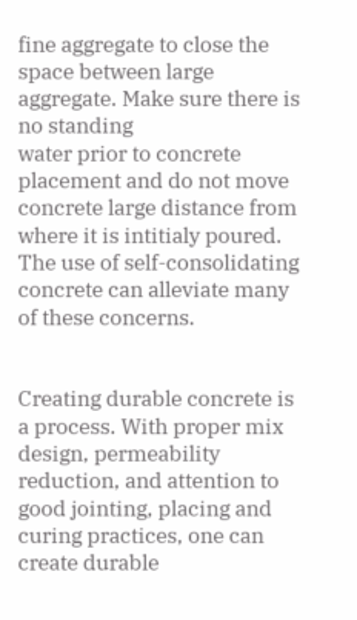fine aggregate to close the space between large aggregate. Make sure there is no standing
water prior to concrete placement and do not move concrete large distance from where it is intitialy poured. The use of self-consolidating concrete can alleviate many of these concerns.


Creating durable concrete is a process. With proper mix design, permeability reduction, and attention to good jointing, placing and curing practices, one can create durable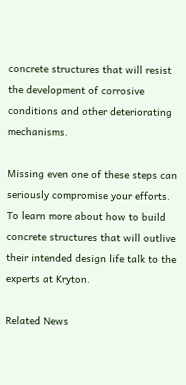concrete structures that will resist the development of corrosive conditions and other deteriorating mechanisms.

Missing even one of these steps can seriously compromise your efforts. To learn more about how to build concrete structures that will outlive their intended design life talk to the experts at Kryton.

Related News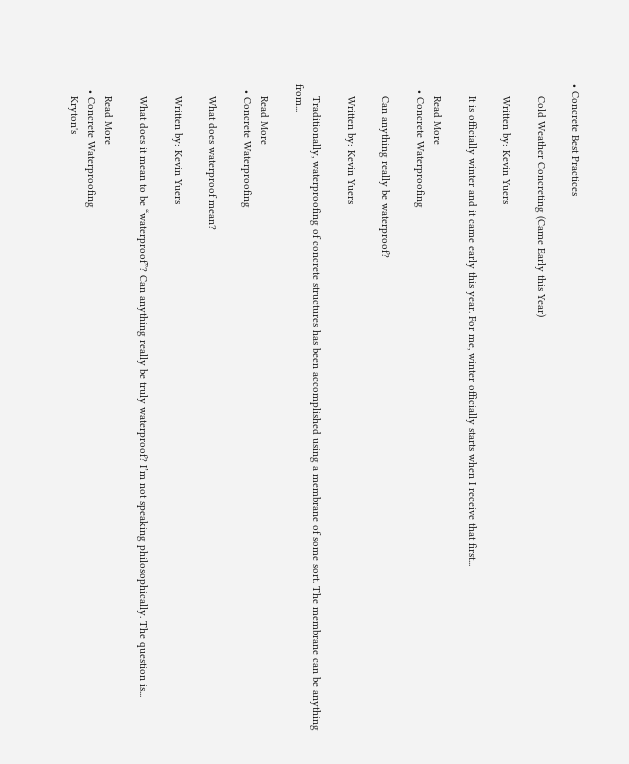• Concrete Best Practices

    Cold Weather Concreting (Came Early this Year)

    Written by: Kevin Yuers

    It is officially winter and it came early this year. For me, winter officially starts when I receive that first...

    Read More
  • Concrete Waterproofing

    Can anything really be waterproof?

    Written by: Kevin Yuers

    Traditionally, waterproofing of concrete structures has been accomplished using a membrane of some sort. The membrane can be anything from...

    Read More
  • Concrete Waterproofing

    What does waterproof mean?

    Written by: Kevin Yuers

    What does it mean to be “waterproof”? Can anything really be truly waterproof? I’m not speaking philosophically. The question is...

    Read More
  • Concrete Waterproofing
    Kryton's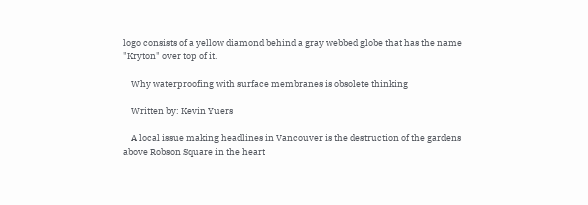logo consists of a yellow diamond behind a gray webbed globe that has the name "Kryton" over top of it.

    Why waterproofing with surface membranes is obsolete thinking

    Written by: Kevin Yuers

    A local issue making headlines in Vancouver is the destruction of the gardens above Robson Square in the heart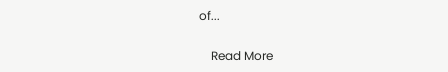of...

    Read More